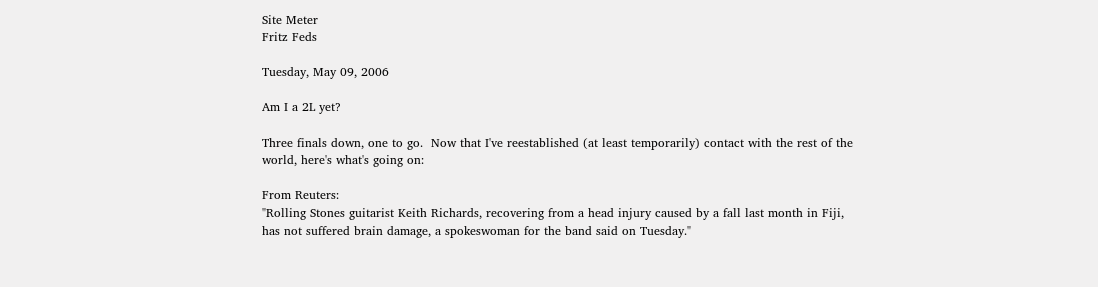Site Meter
Fritz Feds

Tuesday, May 09, 2006

Am I a 2L yet?

Three finals down, one to go.  Now that I've reestablished (at least temporarily) contact with the rest of the world, here's what's going on:

From Reuters:
"Rolling Stones guitarist Keith Richards, recovering from a head injury caused by a fall last month in Fiji, has not suffered brain damage, a spokeswoman for the band said on Tuesday."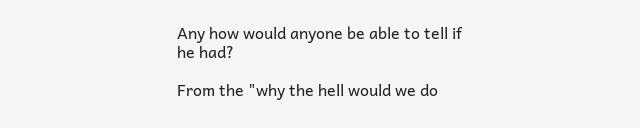Any how would anyone be able to tell if he had?

From the "why the hell would we do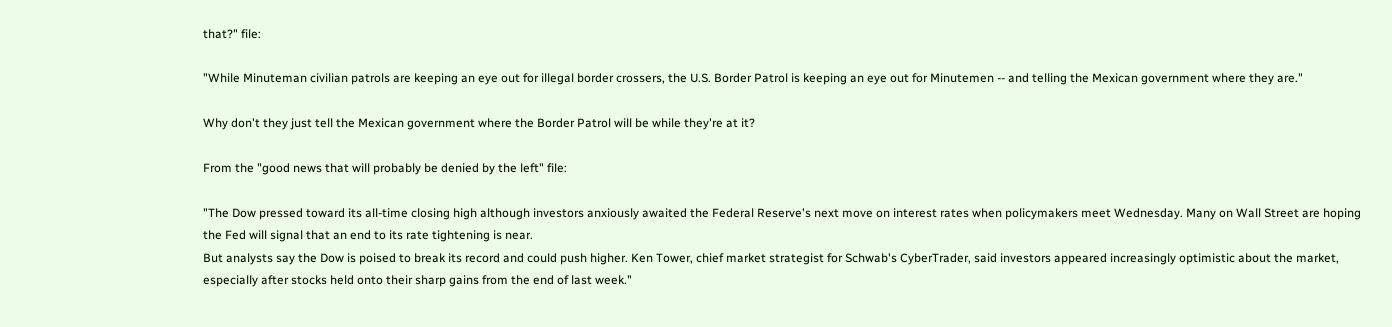that?" file:

"While Minuteman civilian patrols are keeping an eye out for illegal border crossers, the U.S. Border Patrol is keeping an eye out for Minutemen -- and telling the Mexican government where they are."

Why don't they just tell the Mexican government where the Border Patrol will be while they're at it?

From the "good news that will probably be denied by the left" file:

"The Dow pressed toward its all-time closing high although investors anxiously awaited the Federal Reserve's next move on interest rates when policymakers meet Wednesday. Many on Wall Street are hoping the Fed will signal that an end to its rate tightening is near.
But analysts say the Dow is poised to break its record and could push higher. Ken Tower, chief market strategist for Schwab's CyberTrader, said investors appeared increasingly optimistic about the market, especially after stocks held onto their sharp gains from the end of last week."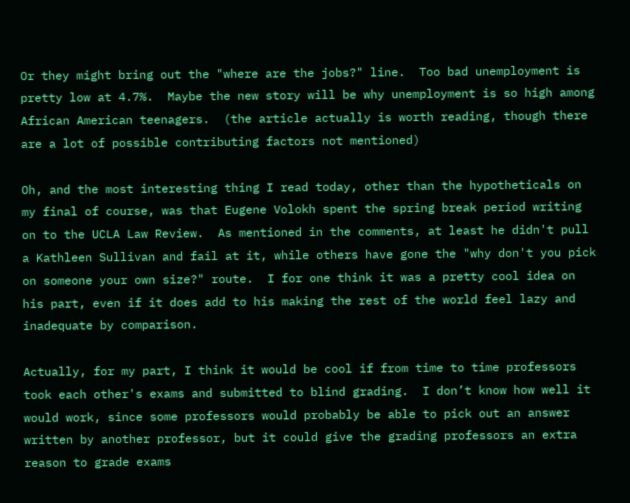Or they might bring out the "where are the jobs?" line.  Too bad unemployment is pretty low at 4.7%.  Maybe the new story will be why unemployment is so high among African American teenagers.  (the article actually is worth reading, though there are a lot of possible contributing factors not mentioned)

Oh, and the most interesting thing I read today, other than the hypotheticals on my final of course, was that Eugene Volokh spent the spring break period writing on to the UCLA Law Review.  As mentioned in the comments, at least he didn't pull a Kathleen Sullivan and fail at it, while others have gone the "why don't you pick on someone your own size?" route.  I for one think it was a pretty cool idea on his part, even if it does add to his making the rest of the world feel lazy and inadequate by comparison.

Actually, for my part, I think it would be cool if from time to time professors took each other's exams and submitted to blind grading.  I don’t know how well it would work, since some professors would probably be able to pick out an answer written by another professor, but it could give the grading professors an extra reason to grade exams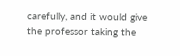carefully, and it would give the professor taking the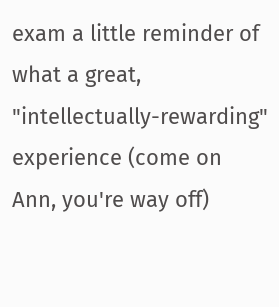exam a little reminder of what a great, "intellectually-rewarding" experience (come on Ann, you're way off)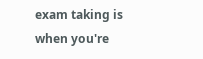exam taking is when you're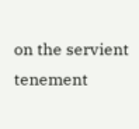on the servient tenement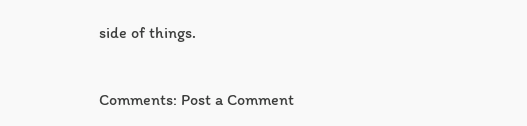side of things.


Comments: Post a Comment